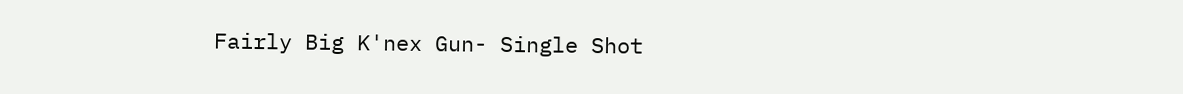Fairly Big K'nex Gun- Single Shot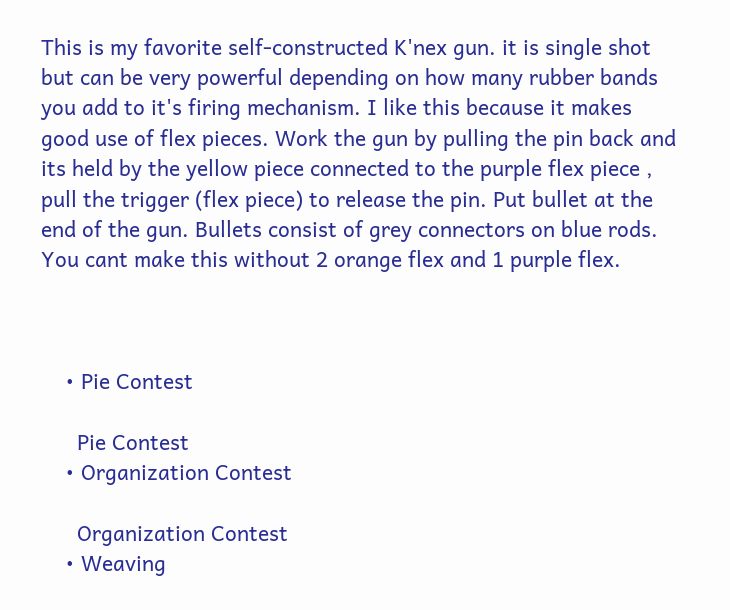This is my favorite self-constructed K'nex gun. it is single shot but can be very powerful depending on how many rubber bands you add to it's firing mechanism. I like this because it makes good use of flex pieces. Work the gun by pulling the pin back and its held by the yellow piece connected to the purple flex piece , pull the trigger (flex piece) to release the pin. Put bullet at the end of the gun. Bullets consist of grey connectors on blue rods. You cant make this without 2 orange flex and 1 purple flex.



    • Pie Contest

      Pie Contest
    • Organization Contest

      Organization Contest
    • Weaving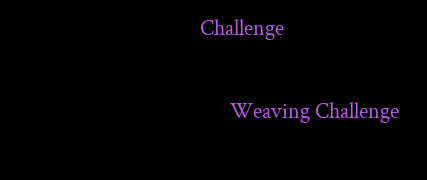Challenge

      Weaving Challenge